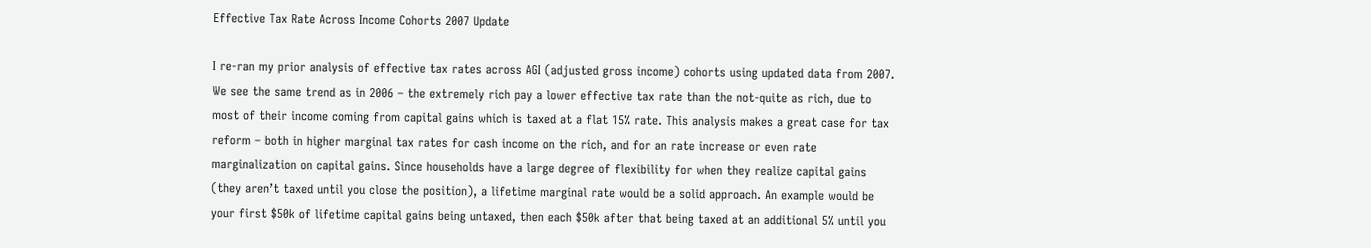Effective Tax Rate Across Income Cohorts 2007 Update

I re-ran my prior analysis of effective tax rates across AGI (adjusted gross income) cohorts using updated data from 2007. We see the same trend as in 2006 – the extremely rich pay a lower effective tax rate than the not-quite as rich, due to most of their income coming from capital gains which is taxed at a flat 15% rate. This analysis makes a great case for tax reform – both in higher marginal tax rates for cash income on the rich, and for an rate increase or even rate marginalization on capital gains. Since households have a large degree of flexibility for when they realize capital gains (they aren’t taxed until you close the position), a lifetime marginal rate would be a solid approach. An example would be your first $50k of lifetime capital gains being untaxed, then each $50k after that being taxed at an additional 5% until you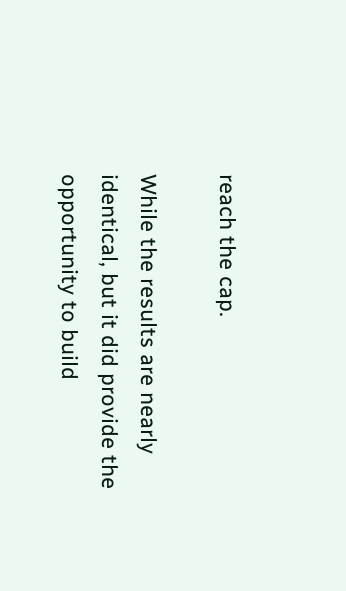reach the cap.

While the results are nearly identical, but it did provide the opportunity to build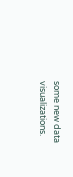some new data visualizations.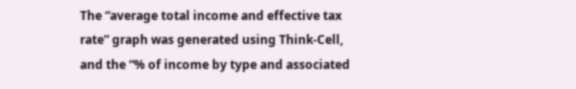The “average total income and effective tax rate” graph was generated using Think-Cell, and the “% of income by type and associated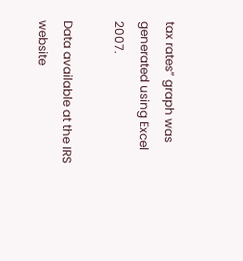tax rates” graph was generated using Excel 2007.

Data available at the IRS website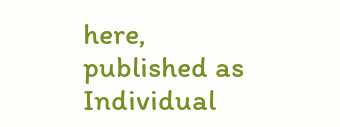here, published as Individual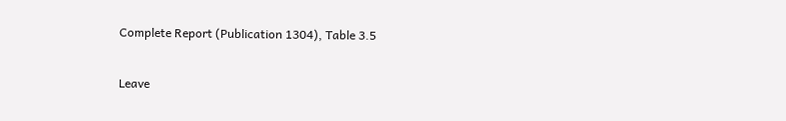Complete Report (Publication 1304), Table 3.5

Leave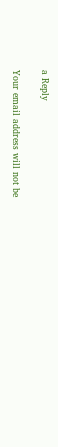a Reply

Your email address will not be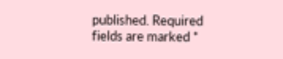published. Required fields are marked *